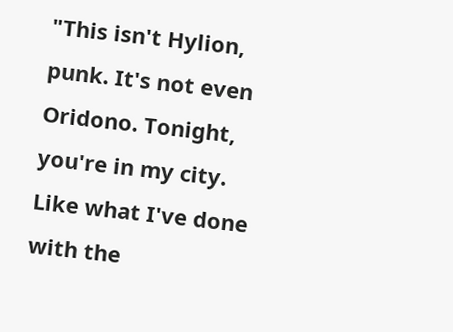"This isn't Hylion, punk. It's not even Oridono. Tonight, you're in my city. Like what I've done with the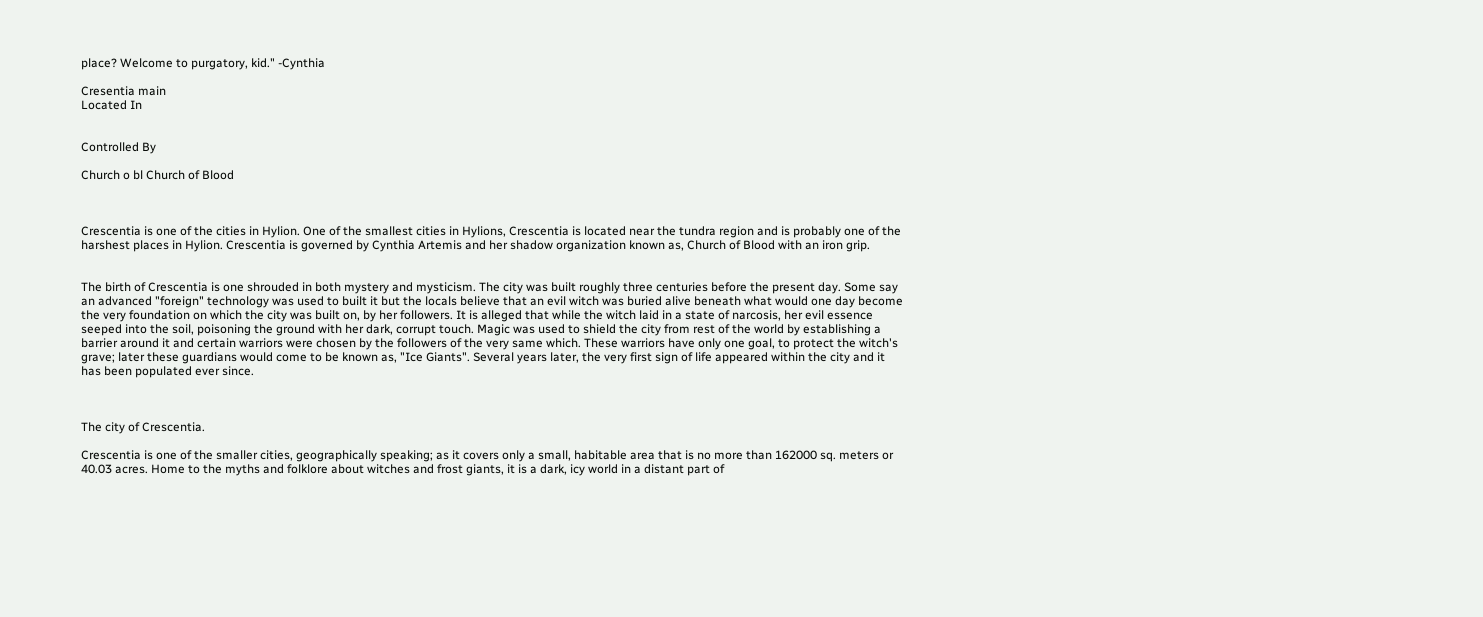place? Welcome to purgatory, kid." -Cynthia

Cresentia main
Located In


Controlled By

Church o bl Church of Blood



Crescentia is one of the cities in Hylion. One of the smallest cities in Hylions, Crescentia is located near the tundra region and is probably one of the harshest places in Hylion. Crescentia is governed by Cynthia Artemis and her shadow organization known as, Church of Blood with an iron grip.


The birth of Crescentia is one shrouded in both mystery and mysticism. The city was built roughly three centuries before the present day. Some say an advanced "foreign" technology was used to built it but the locals believe that an evil witch was buried alive beneath what would one day become the very foundation on which the city was built on, by her followers. It is alleged that while the witch laid in a state of narcosis, her evil essence seeped into the soil, poisoning the ground with her dark, corrupt touch. Magic was used to shield the city from rest of the world by establishing a barrier around it and certain warriors were chosen by the followers of the very same which. These warriors have only one goal, to protect the witch's grave; later these guardians would come to be known as, "Ice Giants". Several years later, the very first sign of life appeared within the city and it has been populated ever since.



The city of Crescentia.

Crescentia is one of the smaller cities, geographically speaking; as it covers only a small, habitable area that is no more than 162000 sq. meters or 40.03 acres. Home to the myths and folklore about witches and frost giants, it is a dark, icy world in a distant part of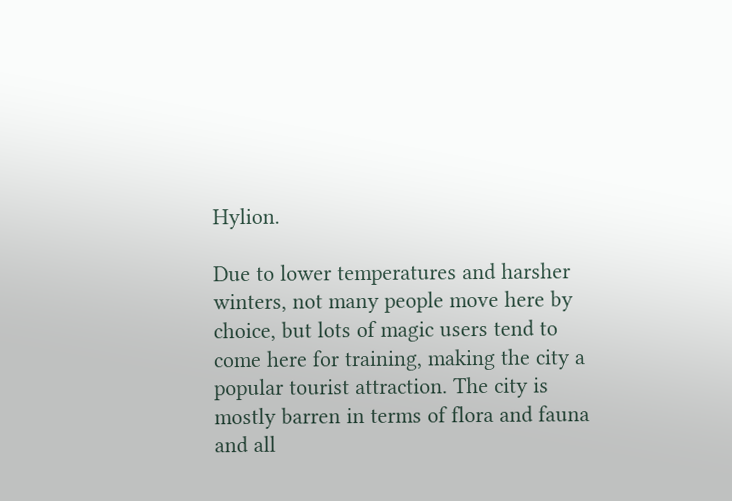Hylion.

Due to lower temperatures and harsher winters, not many people move here by choice, but lots of magic users tend to come here for training, making the city a popular tourist attraction. The city is mostly barren in terms of flora and fauna and all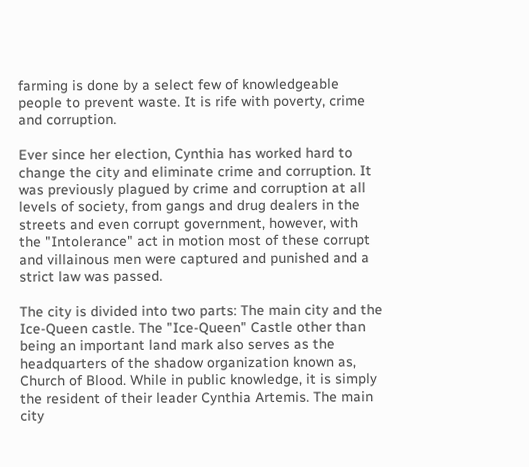farming is done by a select few of knowledgeable people to prevent waste. It is rife with poverty, crime and corruption.

Ever since her election, Cynthia has worked hard to change the city and eliminate crime and corruption. It was previously plagued by crime and corruption at all levels of society, from gangs and drug dealers in the streets and even corrupt government, however, with the "Intolerance" act in motion most of these corrupt and villainous men were captured and punished and a strict law was passed.

The city is divided into two parts: The main city and the Ice-Queen castle. The "Ice-Queen" Castle other than being an important land mark also serves as the headquarters of the shadow organization known as, Church of Blood. While in public knowledge, it is simply the resident of their leader Cynthia Artemis. The main city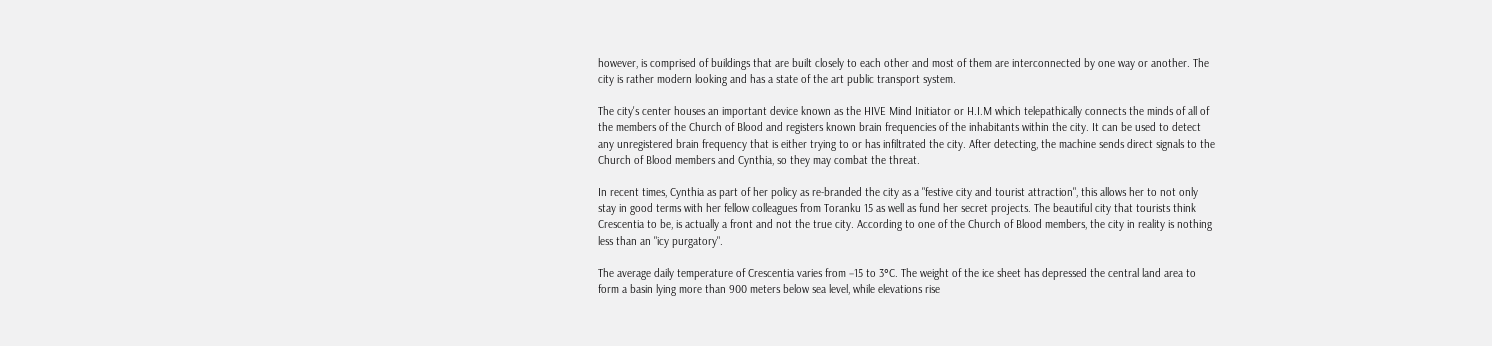however, is comprised of buildings that are built closely to each other and most of them are interconnected by one way or another. The city is rather modern looking and has a state of the art public transport system.

The city's center houses an important device known as the HIVE Mind Initiator or H.I.M which telepathically connects the minds of all of the members of the Church of Blood and registers known brain frequencies of the inhabitants within the city. It can be used to detect any unregistered brain frequency that is either trying to or has infiltrated the city. After detecting, the machine sends direct signals to the Church of Blood members and Cynthia, so they may combat the threat.

In recent times, Cynthia as part of her policy as re-branded the city as a "festive city and tourist attraction", this allows her to not only stay in good terms with her fellow colleagues from Toranku 15 as well as fund her secret projects. The beautiful city that tourists think Crescentia to be, is actually a front and not the true city. According to one of the Church of Blood members, the city in reality is nothing less than an "icy purgatory".

The average daily temperature of Crescentia varies from −15 to 3°C. The weight of the ice sheet has depressed the central land area to form a basin lying more than 900 meters below sea level, while elevations rise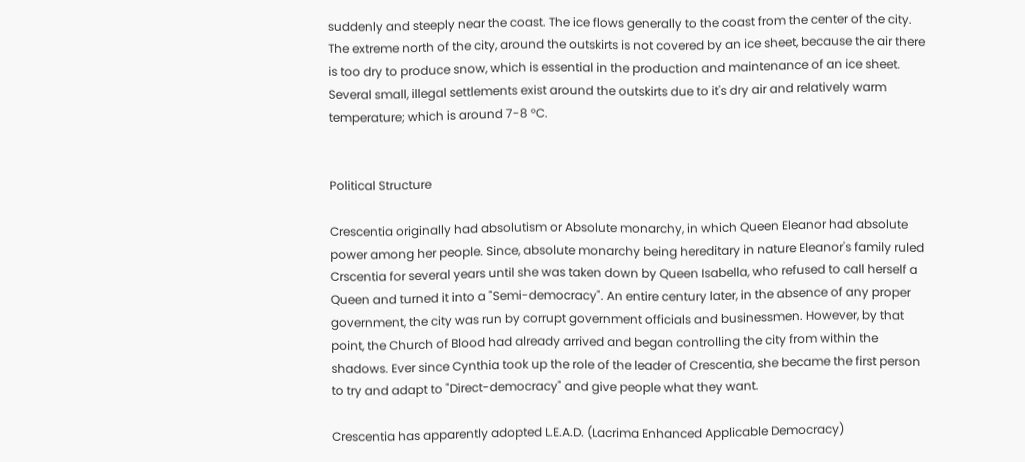suddenly and steeply near the coast. The ice flows generally to the coast from the center of the city. The extreme north of the city, around the outskirts is not covered by an ice sheet, because the air there is too dry to produce snow, which is essential in the production and maintenance of an ice sheet. Several small, illegal settlements exist around the outskirts due to it's dry air and relatively warm temperature; which is around 7-8 °C.


Political Structure

Crescentia originally had absolutism or Absolute monarchy, in which Queen Eleanor had absolute power among her people. Since, absolute monarchy being hereditary in nature Eleanor's family ruled Crscentia for several years until she was taken down by Queen Isabella, who refused to call herself a Queen and turned it into a "Semi-democracy". An entire century later, in the absence of any proper government, the city was run by corrupt government officials and businessmen. However, by that point, the Church of Blood had already arrived and began controlling the city from within the shadows. Ever since Cynthia took up the role of the leader of Crescentia, she became the first person to try and adapt to "Direct-democracy" and give people what they want.

Crescentia has apparently adopted L.E.A.D. (Lacrima Enhanced Applicable Democracy)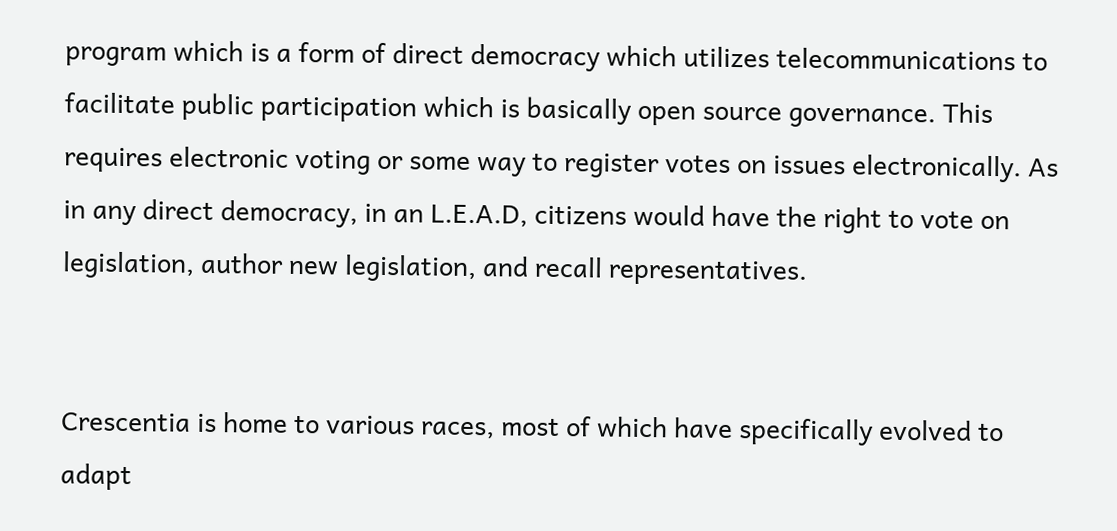program which is a form of direct democracy which utilizes telecommunications to facilitate public participation which is basically open source governance. This requires electronic voting or some way to register votes on issues electronically. As in any direct democracy, in an L.E.A.D, citizens would have the right to vote on legislation, author new legislation, and recall representatives.


Crescentia is home to various races, most of which have specifically evolved to adapt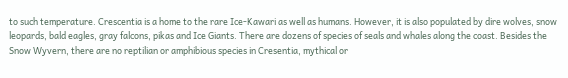to such temperature. Crescentia is a home to the rare Ice-Kawari as well as humans. However, it is also populated by dire wolves, snow leopards, bald eagles, gray falcons, pikas and Ice Giants. There are dozens of species of seals and whales along the coast. Besides the Snow Wyvern, there are no reptilian or amphibious species in Cresentia, mythical or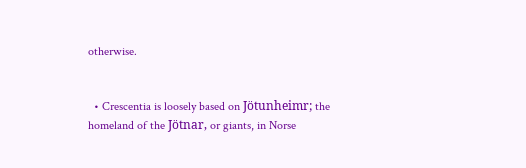otherwise.


  • Crescentia is loosely based on Jötunheimr; the homeland of the Jötnar, or giants, in Norse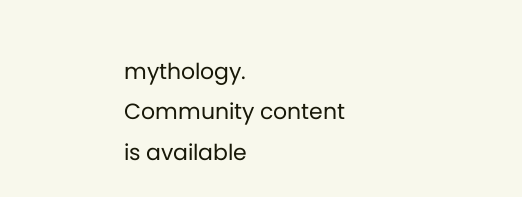mythology.
Community content is available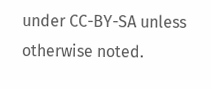under CC-BY-SA unless otherwise noted.